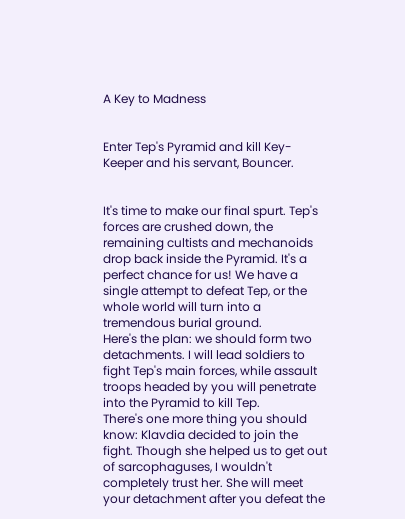A Key to Madness


Enter Tep's Pyramid and kill Key-Keeper and his servant, Bouncer.


It's time to make our final spurt. Tep's forces are crushed down, the remaining cultists and mechanoids drop back inside the Pyramid. It's a perfect chance for us! We have a single attempt to defeat Tep, or the whole world will turn into a tremendous burial ground.
Here's the plan: we should form two detachments. I will lead soldiers to fight Tep's main forces, while assault troops headed by you will penetrate into the Pyramid to kill Tep.
There's one more thing you should know: Klavdia decided to join the fight. Though she helped us to get out of sarcophaguses, I wouldn't completely trust her. She will meet your detachment after you defeat the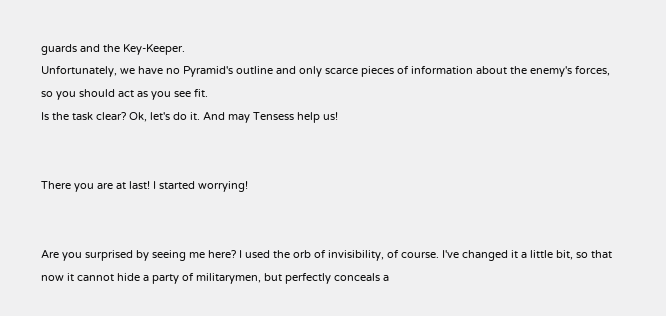guards and the Key-Keeper.
Unfortunately, we have no Pyramid's outline and only scarce pieces of information about the enemy's forces, so you should act as you see fit.
Is the task clear? Ok, let's do it. And may Tensess help us!


There you are at last! I started worrying!


Are you surprised by seeing me here? I used the orb of invisibility, of course. I've changed it a little bit, so that now it cannot hide a party of militarymen, but perfectly conceals a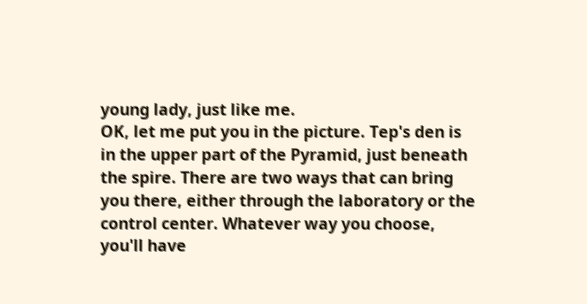young lady, just like me.
OK, let me put you in the picture. Tep's den is in the upper part of the Pyramid, just beneath the spire. There are two ways that can bring you there, either through the laboratory or the control center. Whatever way you choose, you'll have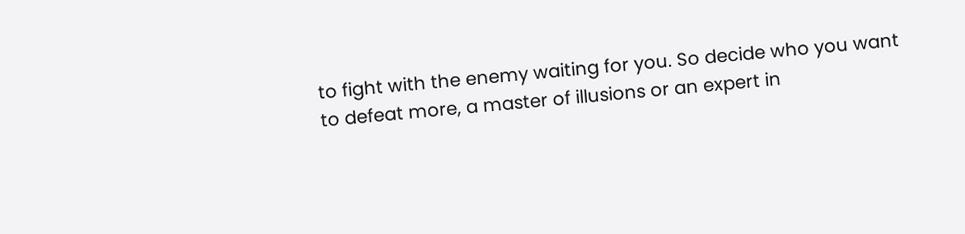to fight with the enemy waiting for you. So decide who you want to defeat more, a master of illusions or an expert in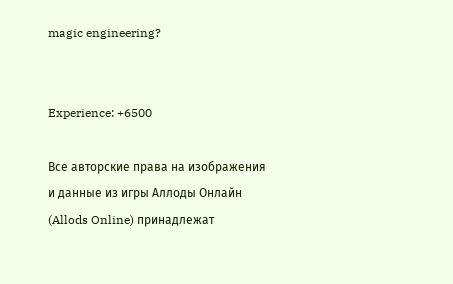magic engineering?


Experience: +6500

Все авторские права на изображения и данные из игры Аллоды Онлайн (Allods Online) принадлежат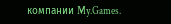компании My.Games.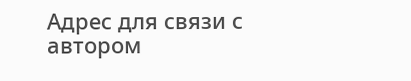Адрес для связи с автором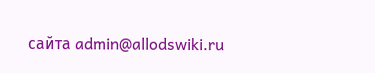сайта admin@allodswiki.ru